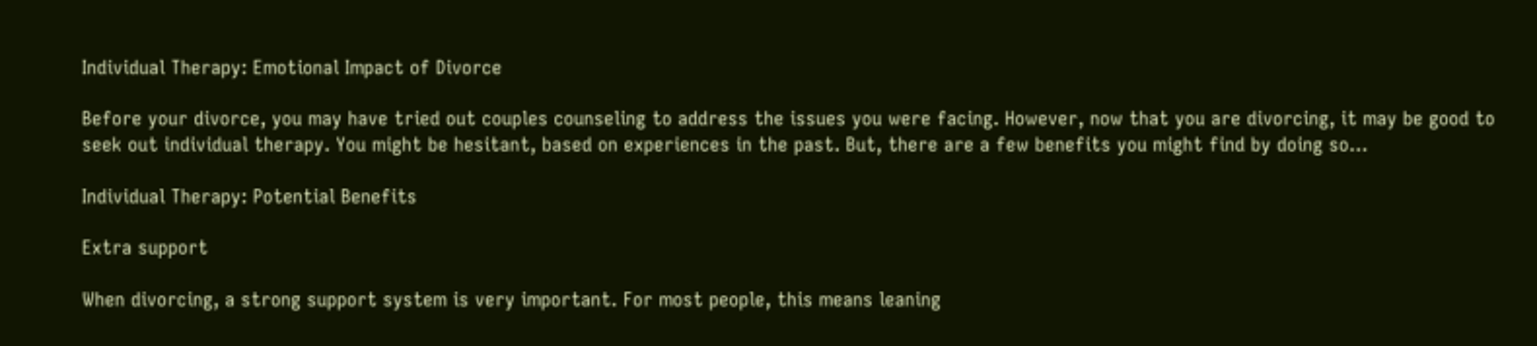Individual Therapy: Emotional Impact of Divorce

Before your divorce, you may have tried out couples counseling to address the issues you were facing. However, now that you are divorcing, it may be good to seek out individual therapy. You might be hesitant, based on experiences in the past. But, there are a few benefits you might find by doing so…

Individual Therapy: Potential Benefits

Extra support

When divorcing, a strong support system is very important. For most people, this means leaning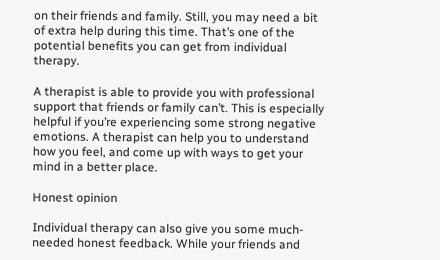on their friends and family. Still, you may need a bit of extra help during this time. That’s one of the potential benefits you can get from individual therapy.

A therapist is able to provide you with professional support that friends or family can’t. This is especially helpful if you’re experiencing some strong negative emotions. A therapist can help you to understand how you feel, and come up with ways to get your mind in a better place.

Honest opinion

Individual therapy can also give you some much-needed honest feedback. While your friends and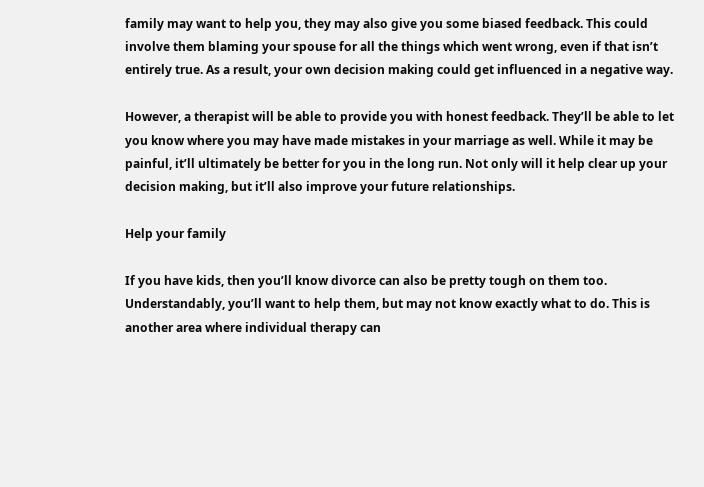family may want to help you, they may also give you some biased feedback. This could involve them blaming your spouse for all the things which went wrong, even if that isn’t entirely true. As a result, your own decision making could get influenced in a negative way.

However, a therapist will be able to provide you with honest feedback. They’ll be able to let you know where you may have made mistakes in your marriage as well. While it may be painful, it’ll ultimately be better for you in the long run. Not only will it help clear up your decision making, but it’ll also improve your future relationships.

Help your family

If you have kids, then you’ll know divorce can also be pretty tough on them too. Understandably, you’ll want to help them, but may not know exactly what to do. This is another area where individual therapy can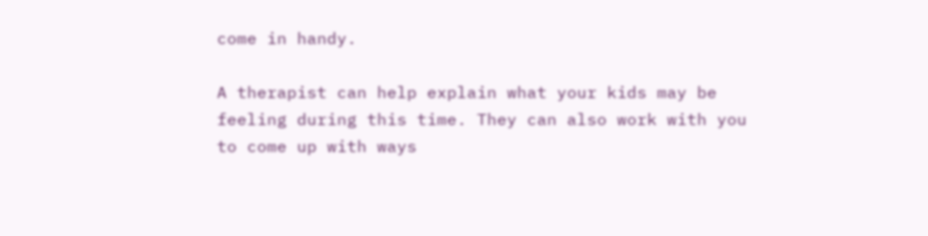come in handy.

A therapist can help explain what your kids may be feeling during this time. They can also work with you to come up with ways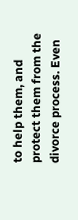to help them, and protect them from the divorce process. Even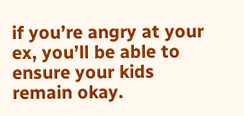if you’re angry at your ex, you’ll be able to ensure your kids remain okay.